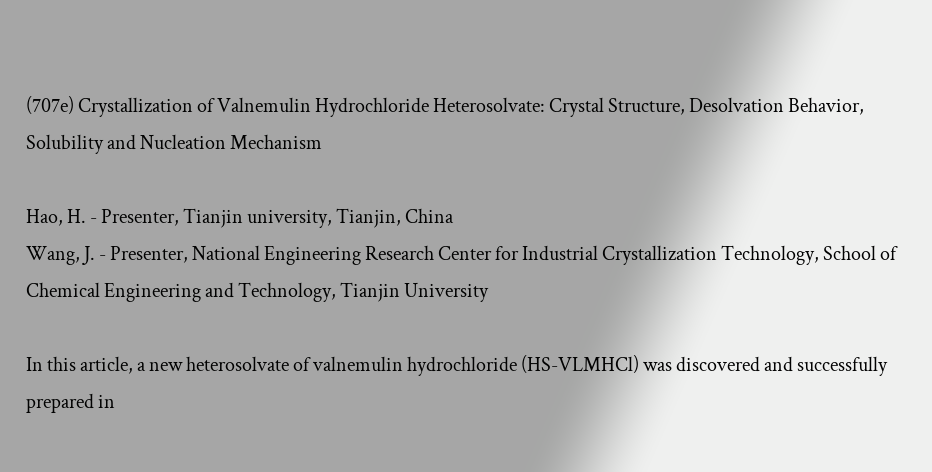(707e) Crystallization of Valnemulin Hydrochloride Heterosolvate: Crystal Structure, Desolvation Behavior, Solubility and Nucleation Mechanism

Hao, H. - Presenter, Tianjin university, Tianjin, China
Wang, J. - Presenter, National Engineering Research Center for Industrial Crystallization Technology, School of Chemical Engineering and Technology, Tianjin University

In this article, a new heterosolvate of valnemulin hydrochloride (HS-VLMHCl) was discovered and successfully prepared in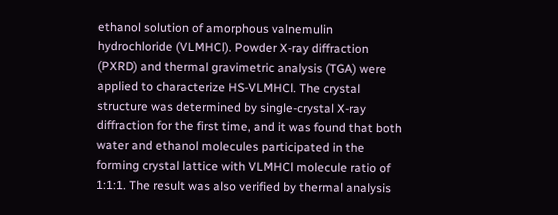ethanol solution of amorphous valnemulin hydrochloride (VLMHCl). Powder X-ray diffraction (PXRD) and thermal gravimetric analysis (TGA) were applied to characterize HS-VLMHCl. The crystal structure was determined by single-crystal X-ray diffraction for the first time, and it was found that both water and ethanol molecules participated in the forming crystal lattice with VLMHCl molecule ratio of 1:1:1. The result was also verified by thermal analysis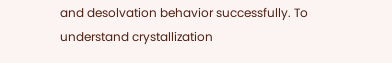and desolvation behavior successfully. To understand crystallization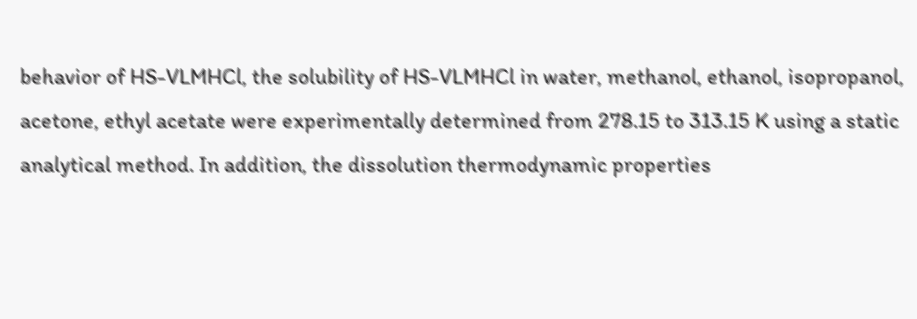behavior of HS-VLMHCl, the solubility of HS-VLMHCl in water, methanol, ethanol, isopropanol, acetone, ethyl acetate were experimentally determined from 278.15 to 313.15 K using a static analytical method. In addition, the dissolution thermodynamic properties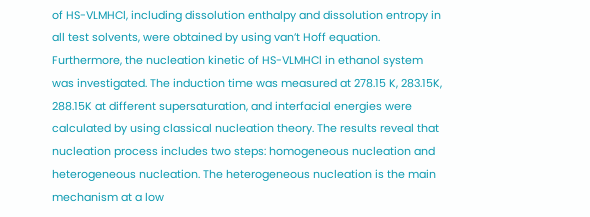of HS-VLMHCl, including dissolution enthalpy and dissolution entropy in all test solvents, were obtained by using van’t Hoff equation. Furthermore, the nucleation kinetic of HS-VLMHCl in ethanol system was investigated. The induction time was measured at 278.15 K, 283.15K, 288.15K at different supersaturation, and interfacial energies were calculated by using classical nucleation theory. The results reveal that nucleation process includes two steps: homogeneous nucleation and heterogeneous nucleation. The heterogeneous nucleation is the main mechanism at a low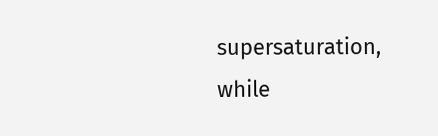supersaturation, while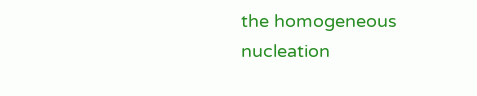the homogeneous nucleation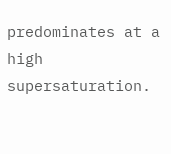predominates at a high supersaturation.